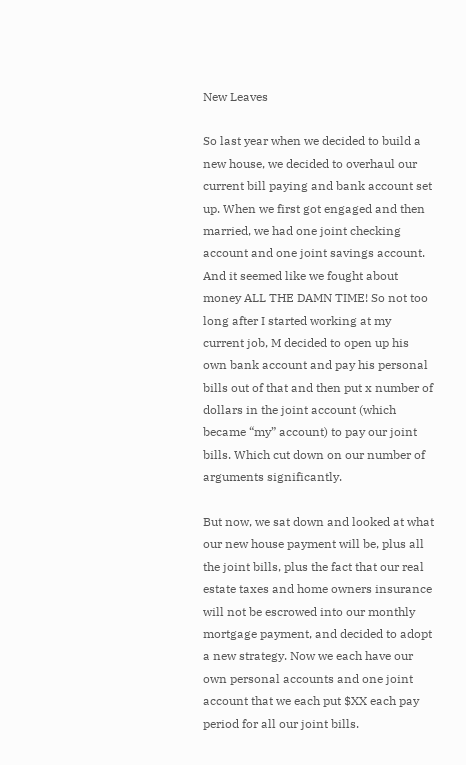New Leaves

So last year when we decided to build a new house, we decided to overhaul our current bill paying and bank account set up. When we first got engaged and then married, we had one joint checking account and one joint savings account. And it seemed like we fought about money ALL THE DAMN TIME! So not too long after I started working at my current job, M decided to open up his own bank account and pay his personal bills out of that and then put x number of dollars in the joint account (which became “my” account) to pay our joint bills. Which cut down on our number of arguments significantly.

But now, we sat down and looked at what our new house payment will be, plus all the joint bills, plus the fact that our real estate taxes and home owners insurance will not be escrowed into our monthly mortgage payment, and decided to adopt a new strategy. Now we each have our own personal accounts and one joint account that we each put $XX each pay period for all our joint bills.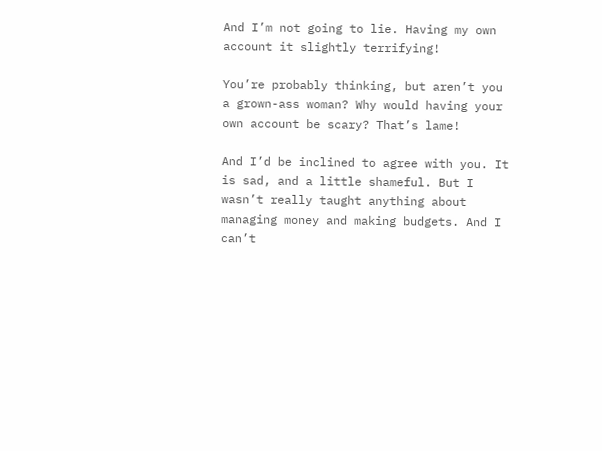And I’m not going to lie. Having my own account it slightly terrifying!

You’re probably thinking, but aren’t you a grown-ass woman? Why would having your own account be scary? That’s lame!

And I’d be inclined to agree with you. It is sad, and a little shameful. But I wasn’t really taught anything about managing money and making budgets. And I can’t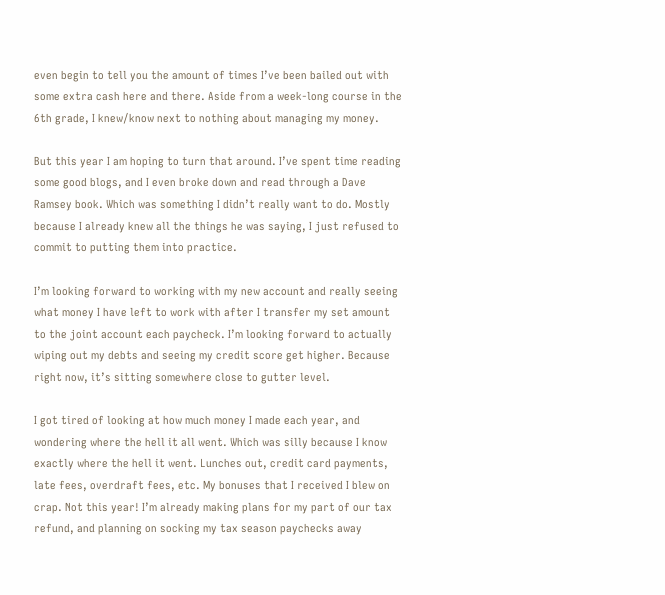even begin to tell you the amount of times I’ve been bailed out with some extra cash here and there. Aside from a week-long course in the 6th grade, I knew/know next to nothing about managing my money.

But this year I am hoping to turn that around. I’ve spent time reading some good blogs, and I even broke down and read through a Dave Ramsey book. Which was something I didn’t really want to do. Mostly because I already knew all the things he was saying, I just refused to commit to putting them into practice.

I’m looking forward to working with my new account and really seeing what money I have left to work with after I transfer my set amount to the joint account each paycheck. I’m looking forward to actually wiping out my debts and seeing my credit score get higher. Because right now, it’s sitting somewhere close to gutter level.

I got tired of looking at how much money I made each year, and wondering where the hell it all went. Which was silly because I know exactly where the hell it went. Lunches out, credit card payments, late fees, overdraft fees, etc. My bonuses that I received I blew on crap. Not this year! I’m already making plans for my part of our tax refund, and planning on socking my tax season paychecks away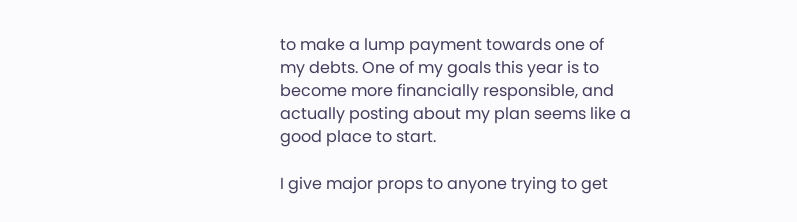to make a lump payment towards one of my debts. One of my goals this year is to become more financially responsible, and actually posting about my plan seems like a good place to start.

I give major props to anyone trying to get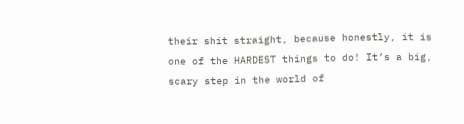their shit straight, because honestly, it is one of the HARDEST things to do! It’s a big, scary step in the world of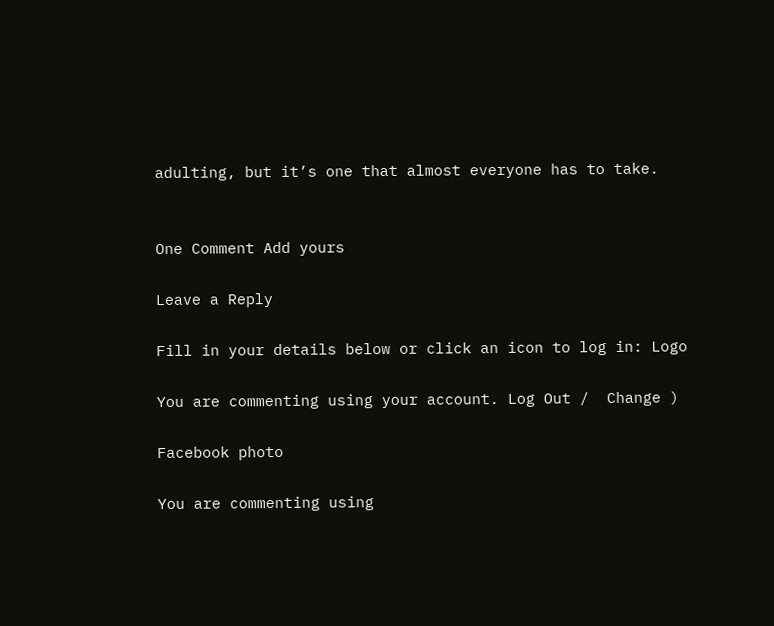adulting, but it’s one that almost everyone has to take.


One Comment Add yours

Leave a Reply

Fill in your details below or click an icon to log in: Logo

You are commenting using your account. Log Out /  Change )

Facebook photo

You are commenting using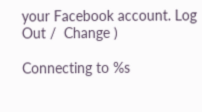your Facebook account. Log Out /  Change )

Connecting to %s